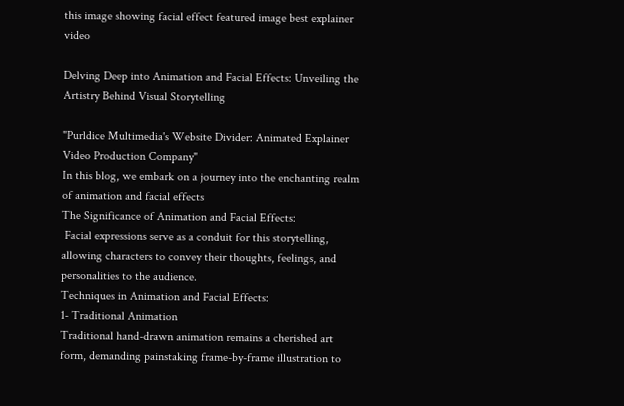this image showing facial effect featured image best explainer video

Delving Deep into Animation and Facial Effects: Unveiling the Artistry Behind Visual Storytelling

"Purldice Multimedia's Website Divider: Animated Explainer Video Production Company"
In this blog, we embark on a journey into the enchanting realm of animation and facial effects
The Significance of Animation and Facial Effects:
 Facial expressions serve as a conduit for this storytelling, allowing characters to convey their thoughts, feelings, and personalities to the audience.
Techniques in Animation and Facial Effects:
1- Traditional Animation
Traditional hand-drawn animation remains a cherished art form, demanding painstaking frame-by-frame illustration to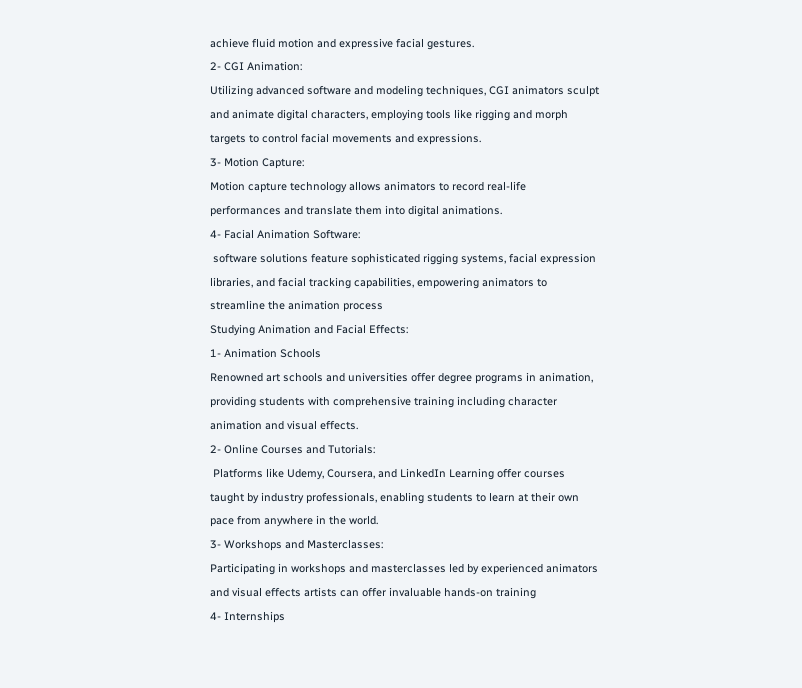achieve fluid motion and expressive facial gestures.
2- CGI Animation:
Utilizing advanced software and modeling techniques, CGI animators sculpt and animate digital characters, employing tools like rigging and morph targets to control facial movements and expressions.
3- Motion Capture:
Motion capture technology allows animators to record real-life performances and translate them into digital animations.
4- Facial Animation Software:
 software solutions feature sophisticated rigging systems, facial expression libraries, and facial tracking capabilities, empowering animators to streamline the animation process
Studying Animation and Facial Effects:
1- Animation Schools
Renowned art schools and universities offer degree programs in animation, providing students with comprehensive training including character animation and visual effects.
2- Online Courses and Tutorials:
 Platforms like Udemy, Coursera, and LinkedIn Learning offer courses taught by industry professionals, enabling students to learn at their own pace from anywhere in the world.
3- Workshops and Masterclasses:
Participating in workshops and masterclasses led by experienced animators and visual effects artists can offer invaluable hands-on training
4- Internships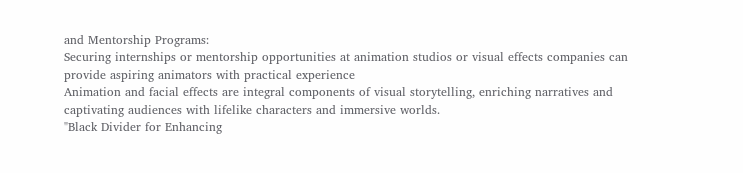and Mentorship Programs:
Securing internships or mentorship opportunities at animation studios or visual effects companies can provide aspiring animators with practical experience
Animation and facial effects are integral components of visual storytelling, enriching narratives and captivating audiences with lifelike characters and immersive worlds.
"Black Divider for Enhancing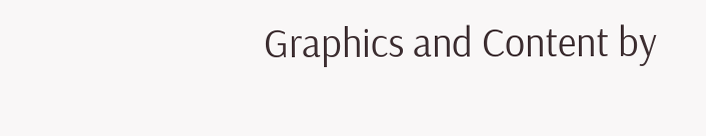Graphics and Content by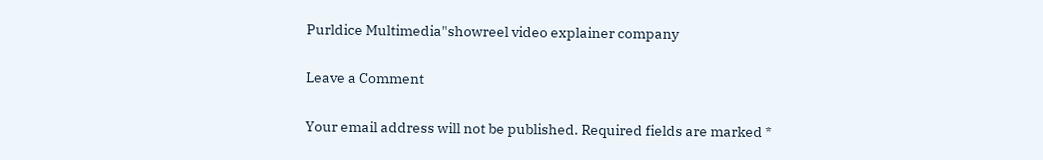Purldice Multimedia"showreel video explainer company

Leave a Comment

Your email address will not be published. Required fields are marked *